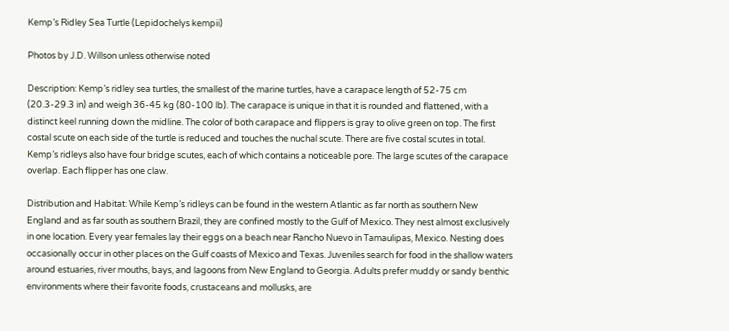Kemp’s Ridley Sea Turtle (Lepidochelys kempii)

Photos by J.D. Willson unless otherwise noted

Description: Kemp’s ridley sea turtles, the smallest of the marine turtles, have a carapace length of 52-75 cm (20.3-29.3 in) and weigh 36-45 kg (80-100 lb). The carapace is unique in that it is rounded and flattened, with a distinct keel running down the midline. The color of both carapace and flippers is gray to olive green on top. The first costal scute on each side of the turtle is reduced and touches the nuchal scute. There are five costal scutes in total. Kemp’s ridleys also have four bridge scutes, each of which contains a noticeable pore. The large scutes of the carapace overlap. Each flipper has one claw.

Distribution and Habitat: While Kemp’s ridleys can be found in the western Atlantic as far north as southern New England and as far south as southern Brazil, they are confined mostly to the Gulf of Mexico. They nest almost exclusively in one location. Every year females lay their eggs on a beach near Rancho Nuevo in Tamaulipas, Mexico. Nesting does occasionally occur in other places on the Gulf coasts of Mexico and Texas. Juveniles search for food in the shallow waters around estuaries, river mouths, bays, and lagoons from New England to Georgia. Adults prefer muddy or sandy benthic environments where their favorite foods, crustaceans and mollusks, are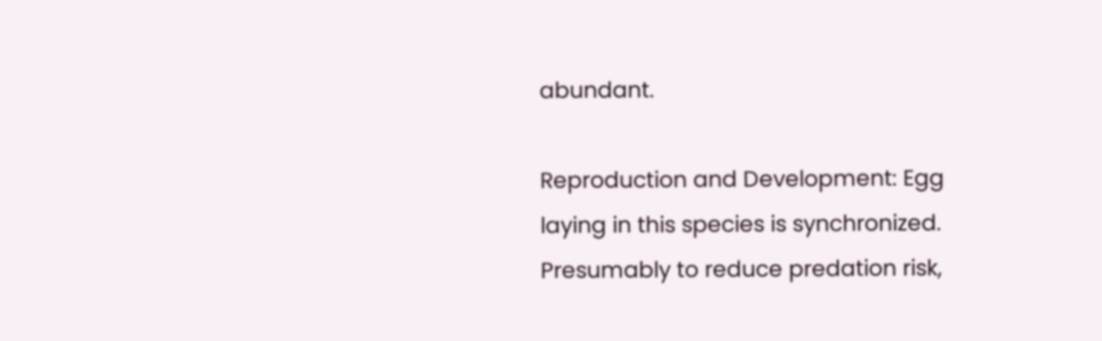abundant.

Reproduction and Development: Egg laying in this species is synchronized. Presumably to reduce predation risk,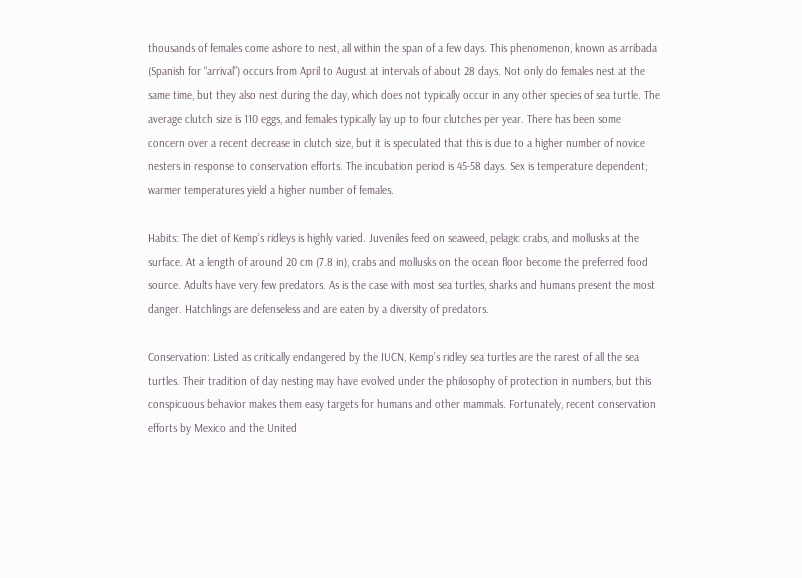thousands of females come ashore to nest, all within the span of a few days. This phenomenon, known as arribada (Spanish for “arrival”) occurs from April to August at intervals of about 28 days. Not only do females nest at the same time, but they also nest during the day, which does not typically occur in any other species of sea turtle. The average clutch size is 110 eggs, and females typically lay up to four clutches per year. There has been some concern over a recent decrease in clutch size, but it is speculated that this is due to a higher number of novice nesters in response to conservation efforts. The incubation period is 45-58 days. Sex is temperature dependent; warmer temperatures yield a higher number of females.

Habits: The diet of Kemp’s ridleys is highly varied. Juveniles feed on seaweed, pelagic crabs, and mollusks at the surface. At a length of around 20 cm (7.8 in), crabs and mollusks on the ocean floor become the preferred food source. Adults have very few predators. As is the case with most sea turtles, sharks and humans present the most danger. Hatchlings are defenseless and are eaten by a diversity of predators.

Conservation: Listed as critically endangered by the IUCN, Kemp’s ridley sea turtles are the rarest of all the sea turtles. Their tradition of day nesting may have evolved under the philosophy of protection in numbers, but this conspicuous behavior makes them easy targets for humans and other mammals. Fortunately, recent conservation efforts by Mexico and the United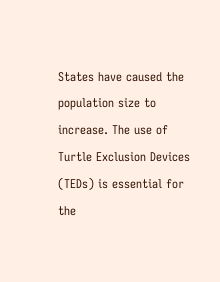States have caused the population size to increase. The use of Turtle Exclusion Devices (TEDs) is essential for the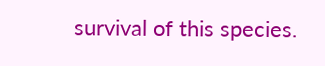survival of this species.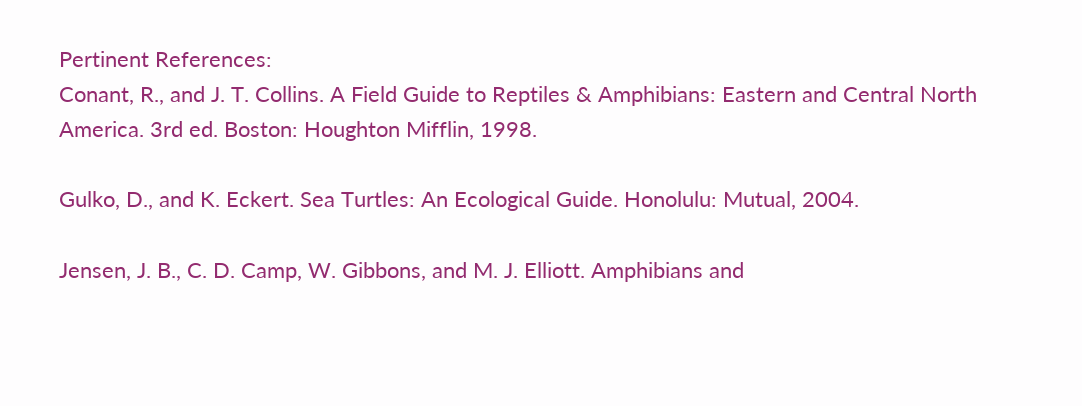Pertinent References:
Conant, R., and J. T. Collins. A Field Guide to Reptiles & Amphibians: Eastern and Central North America. 3rd ed. Boston: Houghton Mifflin, 1998.

Gulko, D., and K. Eckert. Sea Turtles: An Ecological Guide. Honolulu: Mutual, 2004.

Jensen, J. B., C. D. Camp, W. Gibbons, and M. J. Elliott. Amphibians and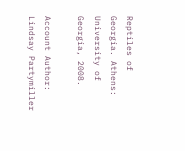Reptiles of Georgia. Athens: University of Georgia, 2008.

Account Author: Lindsay Partymiller